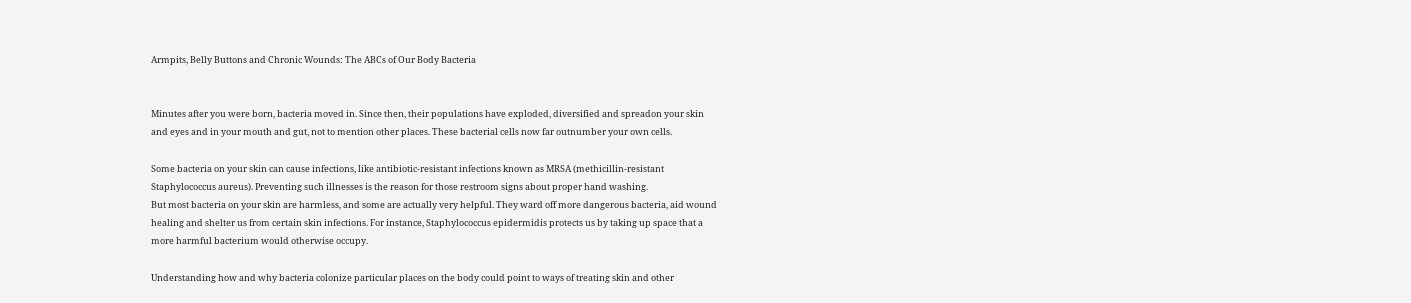Armpits, Belly Buttons and Chronic Wounds: The ABCs of Our Body Bacteria


Minutes after you were born, bacteria moved in. Since then, their populations have exploded, diversified and spreadon your skin and eyes and in your mouth and gut, not to mention other places. These bacterial cells now far outnumber your own cells.

Some bacteria on your skin can cause infections, like antibiotic-resistant infections known as MRSA (methicillin-resistant Staphylococcus aureus). Preventing such illnesses is the reason for those restroom signs about proper hand washing.
But most bacteria on your skin are harmless, and some are actually very helpful. They ward off more dangerous bacteria, aid wound healing and shelter us from certain skin infections. For instance, Staphylococcus epidermidis protects us by taking up space that a more harmful bacterium would otherwise occupy.

Understanding how and why bacteria colonize particular places on the body could point to ways of treating skin and other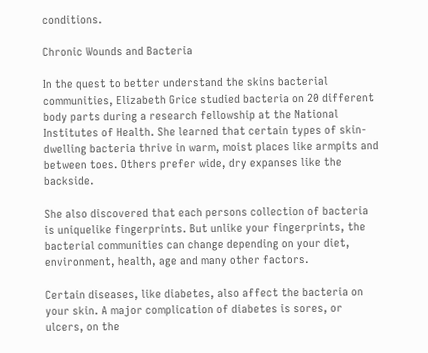conditions.

Chronic Wounds and Bacteria

In the quest to better understand the skins bacterial communities, Elizabeth Grice studied bacteria on 20 different body parts during a research fellowship at the National Institutes of Health. She learned that certain types of skin-dwelling bacteria thrive in warm, moist places like armpits and between toes. Others prefer wide, dry expanses like the backside.

She also discovered that each persons collection of bacteria is uniquelike fingerprints. But unlike your fingerprints, the bacterial communities can change depending on your diet, environment, health, age and many other factors.

Certain diseases, like diabetes, also affect the bacteria on your skin. A major complication of diabetes is sores, or ulcers, on the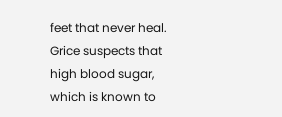feet that never heal. Grice suspects that high blood sugar, which is known to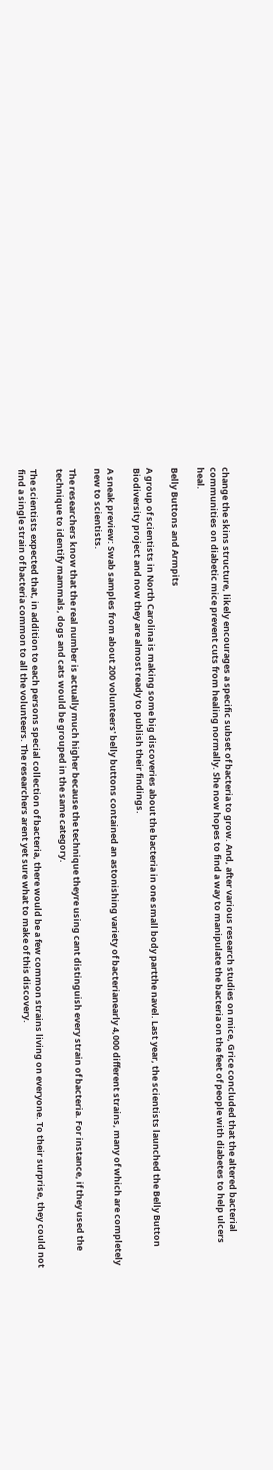change the skins structure, likely encourages a specific subset of bacteria to grow. And, after various research studies on mice, Grice concluded that the altered bacterial communities on diabetic mice prevent cuts from healing normally. She now hopes to find a way to manipulate the bacteria on the feet of people with diabetes to help ulcers heal.

Belly Buttons and Armpits

A group of scientists in North Carolina is making some big discoveries about the bacteria in one small body partthe navel. Last year, the scientists launched the Belly Button Biodiversity project and now they are almost ready to publish their findings.

A sneak preview: Swab samples from about 200 volunteers' belly buttons contained an astonishing variety of bacterianearly 4,000 different strains, many of which are completely new to scientists.

The researchers know that the real number is actually much higher because the technique theyre using cant distinguish every strain of bacteria. For instance, if they used the technique to identify mammals, dogs and cats would be grouped in the same category.

The scientists expected that, in addition to each persons special collection of bacteria, there would be a few common strains living on everyone. To their surprise, they could not find a single strain of bacteria common to all the volunteers. The researchers arent yet sure what to make of this discovery.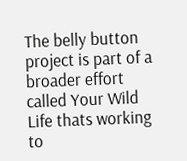The belly button project is part of a broader effort called Your Wild Life thats working to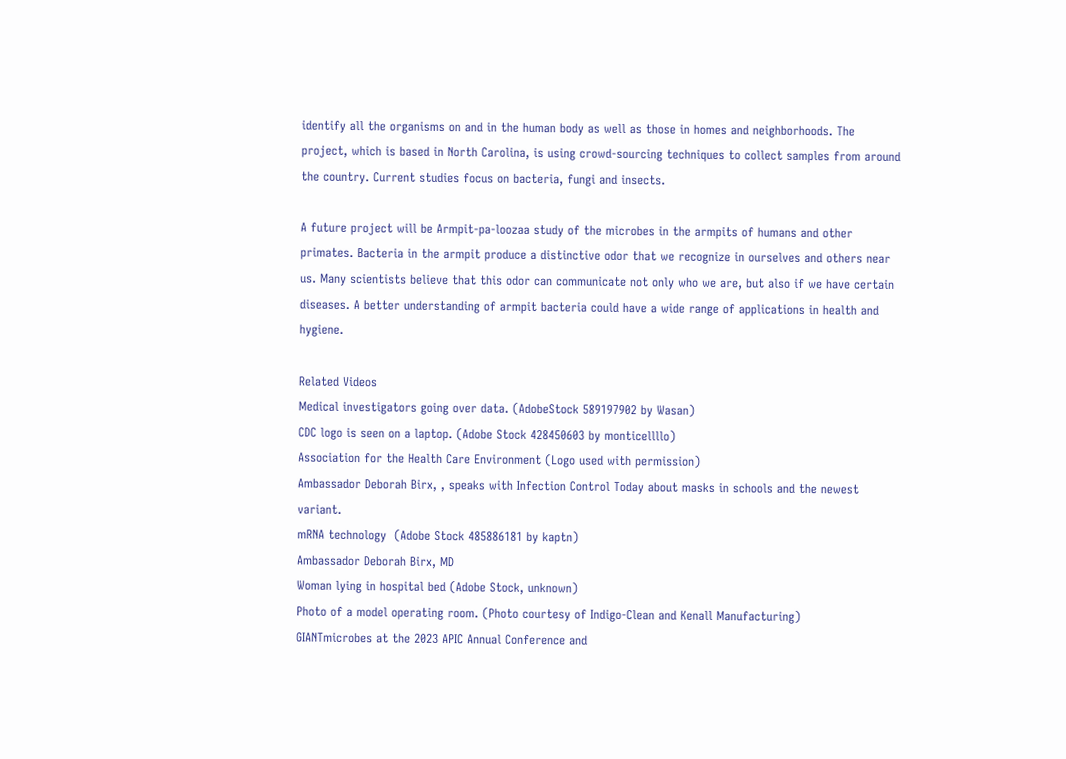identify all the organisms on and in the human body as well as those in homes and neighborhoods. The project, which is based in North Carolina, is using crowd-sourcing techniques to collect samples from around the country. Current studies focus on bacteria, fungi and insects.

A future project will be Armpit-pa-loozaa study of the microbes in the armpits of humans and other primates. Bacteria in the armpit produce a distinctive odor that we recognize in ourselves and others near us. Many scientists believe that this odor can communicate not only who we are, but also if we have certain diseases. A better understanding of armpit bacteria could have a wide range of applications in health and hygiene.

Related Videos
Medical investigators going over data. (AdobeStock 589197902 by Wasan)
CDC logo is seen on a laptop. (Adobe Stock 428450603 by monticellllo)
Association for the Health Care Environment (Logo used with permission)
Ambassador Deborah Birx, , speaks with Infection Control Today about masks in schools and the newest variant.
mRNA technology  (Adobe Stock 485886181 by kaptn)
Ambassador Deborah Birx, MD
Woman lying in hospital bed (Adobe Stock, unknown)
Photo of a model operating room. (Photo courtesy of Indigo-Clean and Kenall Manufacturing)
GIANTmicrobes at the 2023 APIC Annual Conference and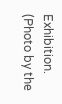Exhibition.  (Photo by the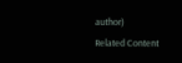author)
Related Content